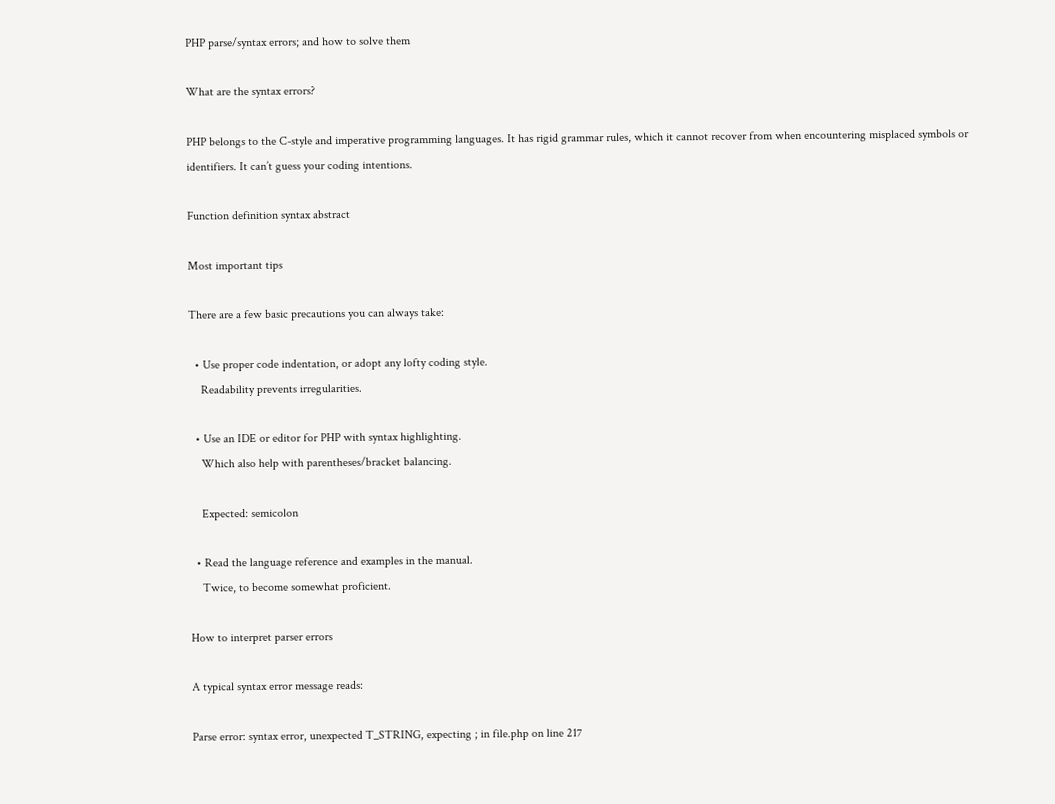PHP parse/syntax errors; and how to solve them

What are the syntax errors?

PHP belongs to the C-style and imperative programming languages. It has rigid grammar rules, which it cannot recover from when encountering misplaced symbols or identifiers. It can’t guess your coding intentions.

Function definition syntax abstract

Most important tips

There are a few basic precautions you can always take:

  • Use proper code indentation, or adopt any lofty coding style.
    Readability prevents irregularities.

  • Use an IDE or editor for PHP with syntax highlighting.
    Which also help with parentheses/bracket balancing.

    Expected: semicolon

  • Read the language reference and examples in the manual.
    Twice, to become somewhat proficient.

How to interpret parser errors

A typical syntax error message reads:

Parse error: syntax error, unexpected T_STRING, expecting ; in file.php on line 217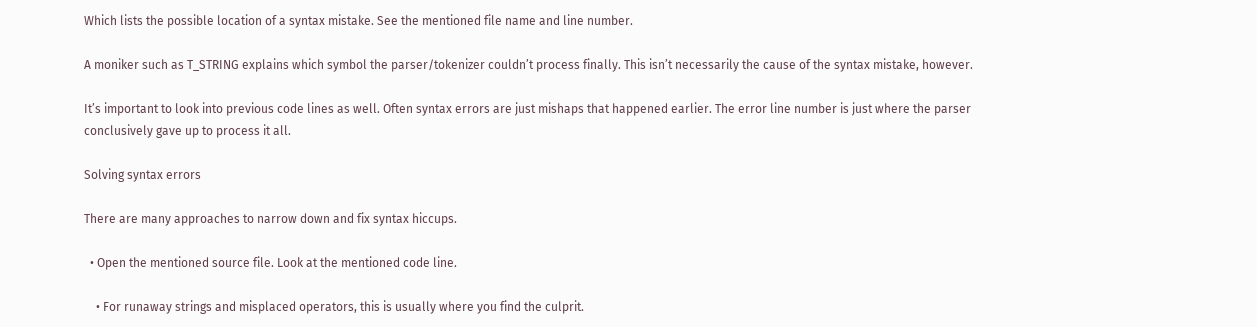Which lists the possible location of a syntax mistake. See the mentioned file name and line number.

A moniker such as T_STRING explains which symbol the parser/tokenizer couldn’t process finally. This isn’t necessarily the cause of the syntax mistake, however.

It’s important to look into previous code lines as well. Often syntax errors are just mishaps that happened earlier. The error line number is just where the parser conclusively gave up to process it all.

Solving syntax errors

There are many approaches to narrow down and fix syntax hiccups.

  • Open the mentioned source file. Look at the mentioned code line.

    • For runaway strings and misplaced operators, this is usually where you find the culprit.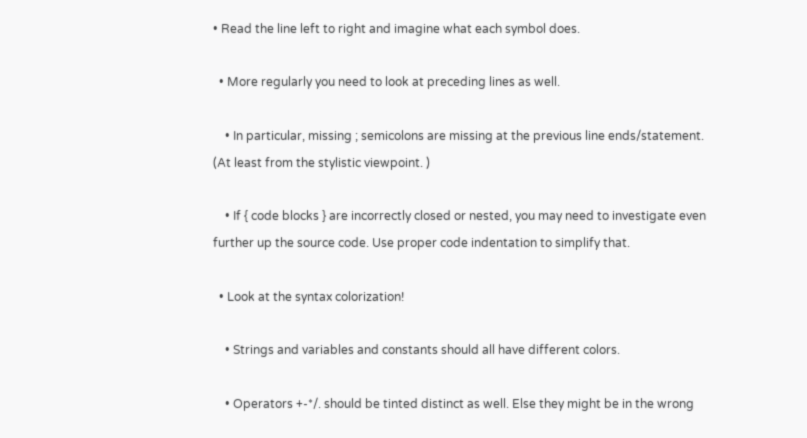• Read the line left to right and imagine what each symbol does.

  • More regularly you need to look at preceding lines as well.

    • In particular, missing ; semicolons are missing at the previous line ends/statement. (At least from the stylistic viewpoint. )

    • If { code blocks } are incorrectly closed or nested, you may need to investigate even further up the source code. Use proper code indentation to simplify that.

  • Look at the syntax colorization!

    • Strings and variables and constants should all have different colors.

    • Operators +-*/. should be tinted distinct as well. Else they might be in the wrong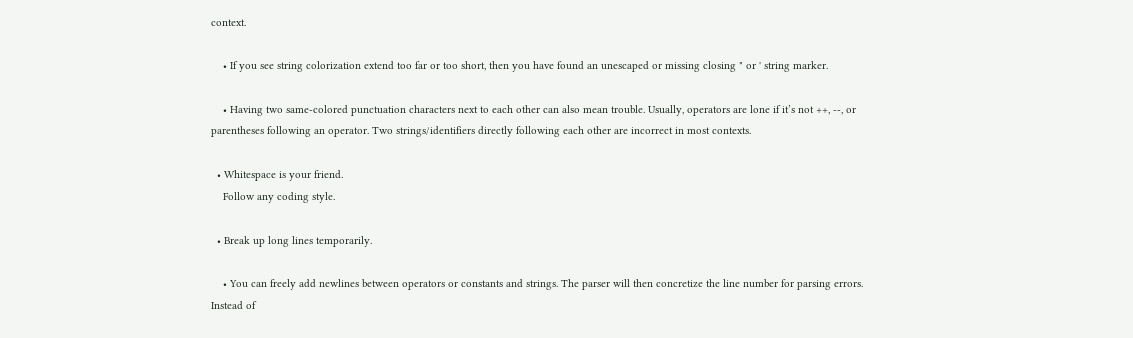context.

    • If you see string colorization extend too far or too short, then you have found an unescaped or missing closing " or ' string marker.

    • Having two same-colored punctuation characters next to each other can also mean trouble. Usually, operators are lone if it’s not ++, --, or parentheses following an operator. Two strings/identifiers directly following each other are incorrect in most contexts.

  • Whitespace is your friend.
    Follow any coding style.

  • Break up long lines temporarily.

    • You can freely add newlines between operators or constants and strings. The parser will then concretize the line number for parsing errors. Instead of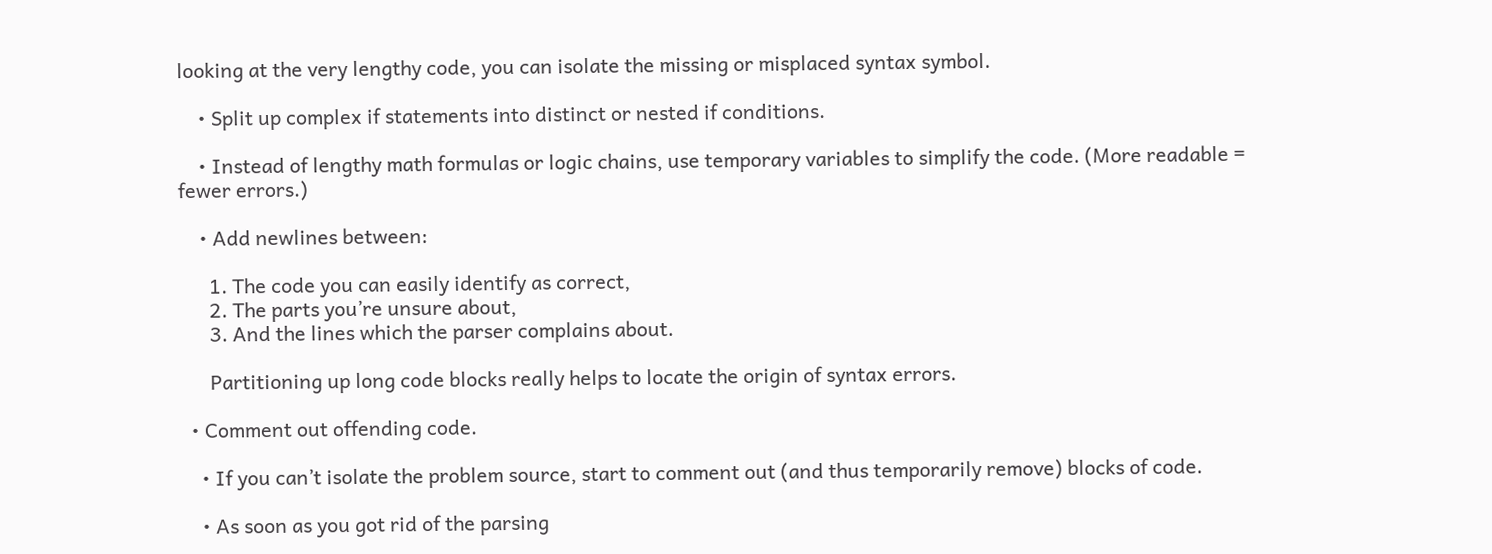looking at the very lengthy code, you can isolate the missing or misplaced syntax symbol.

    • Split up complex if statements into distinct or nested if conditions.

    • Instead of lengthy math formulas or logic chains, use temporary variables to simplify the code. (More readable = fewer errors.)

    • Add newlines between:

      1. The code you can easily identify as correct,
      2. The parts you’re unsure about,
      3. And the lines which the parser complains about.

      Partitioning up long code blocks really helps to locate the origin of syntax errors.

  • Comment out offending code.

    • If you can’t isolate the problem source, start to comment out (and thus temporarily remove) blocks of code.

    • As soon as you got rid of the parsing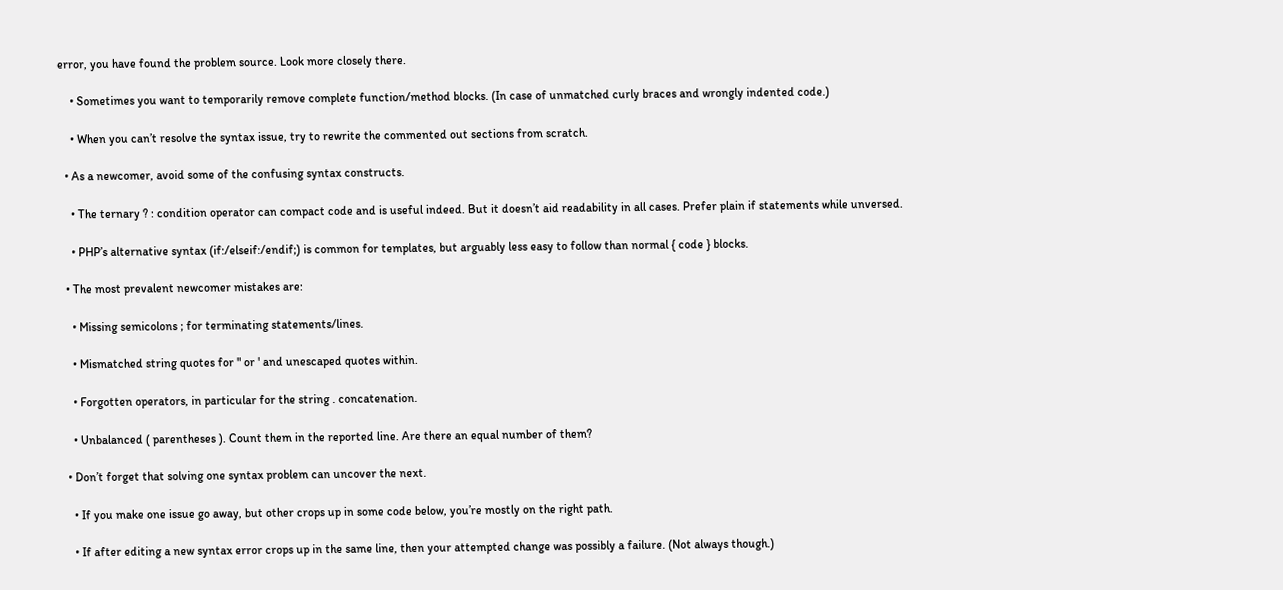error, you have found the problem source. Look more closely there.

    • Sometimes you want to temporarily remove complete function/method blocks. (In case of unmatched curly braces and wrongly indented code.)

    • When you can’t resolve the syntax issue, try to rewrite the commented out sections from scratch.

  • As a newcomer, avoid some of the confusing syntax constructs.

    • The ternary ? : condition operator can compact code and is useful indeed. But it doesn’t aid readability in all cases. Prefer plain if statements while unversed.

    • PHP’s alternative syntax (if:/elseif:/endif;) is common for templates, but arguably less easy to follow than normal { code } blocks.

  • The most prevalent newcomer mistakes are:

    • Missing semicolons ; for terminating statements/lines.

    • Mismatched string quotes for " or ' and unescaped quotes within.

    • Forgotten operators, in particular for the string . concatenation.

    • Unbalanced ( parentheses ). Count them in the reported line. Are there an equal number of them?

  • Don’t forget that solving one syntax problem can uncover the next.

    • If you make one issue go away, but other crops up in some code below, you’re mostly on the right path.

    • If after editing a new syntax error crops up in the same line, then your attempted change was possibly a failure. (Not always though.)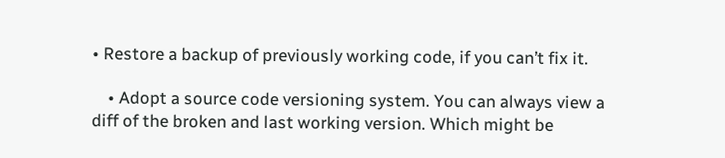• Restore a backup of previously working code, if you can’t fix it.

    • Adopt a source code versioning system. You can always view a diff of the broken and last working version. Which might be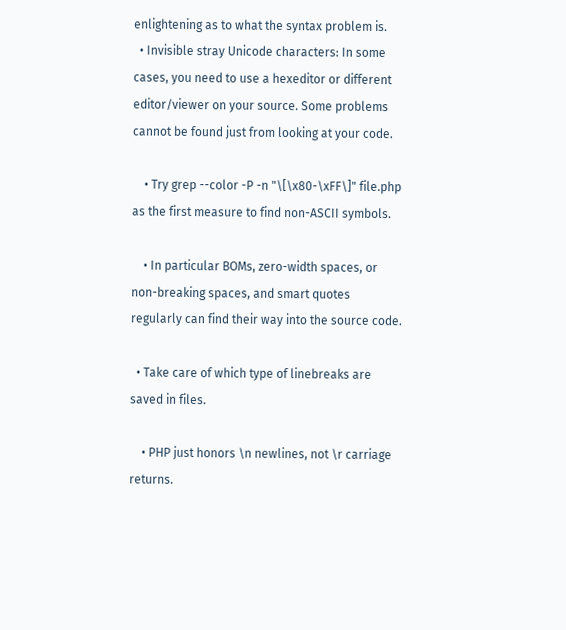enlightening as to what the syntax problem is.
  • Invisible stray Unicode characters: In some cases, you need to use a hexeditor or different editor/viewer on your source. Some problems cannot be found just from looking at your code.

    • Try grep --color -P -n "\[\x80-\xFF\]" file.php as the first measure to find non-ASCII symbols.

    • In particular BOMs, zero-width spaces, or non-breaking spaces, and smart quotes regularly can find their way into the source code.

  • Take care of which type of linebreaks are saved in files.

    • PHP just honors \n newlines, not \r carriage returns.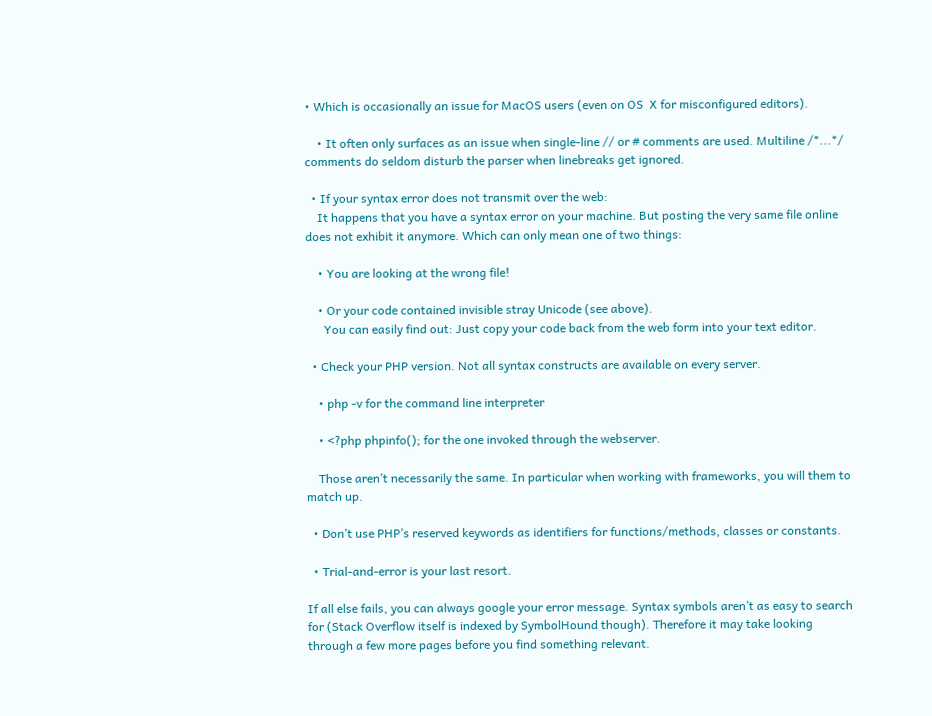• Which is occasionally an issue for MacOS users (even on OS  X for misconfigured editors).

    • It often only surfaces as an issue when single-line // or # comments are used. Multiline /*...*/ comments do seldom disturb the parser when linebreaks get ignored.

  • If your syntax error does not transmit over the web:
    It happens that you have a syntax error on your machine. But posting the very same file online does not exhibit it anymore. Which can only mean one of two things:

    • You are looking at the wrong file!

    • Or your code contained invisible stray Unicode (see above).
      You can easily find out: Just copy your code back from the web form into your text editor.

  • Check your PHP version. Not all syntax constructs are available on every server.

    • php -v for the command line interpreter

    • <?php phpinfo(); for the one invoked through the webserver.

    Those aren’t necessarily the same. In particular when working with frameworks, you will them to match up.

  • Don’t use PHP’s reserved keywords as identifiers for functions/methods, classes or constants.

  • Trial-and-error is your last resort.

If all else fails, you can always google your error message. Syntax symbols aren’t as easy to search for (Stack Overflow itself is indexed by SymbolHound though). Therefore it may take looking through a few more pages before you find something relevant.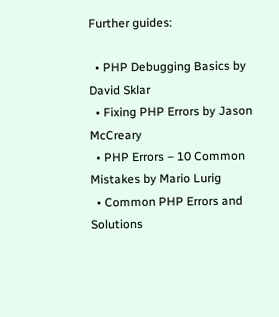Further guides:

  • PHP Debugging Basics by David Sklar
  • Fixing PHP Errors by Jason McCreary
  • PHP Errors – 10 Common Mistakes by Mario Lurig
  • Common PHP Errors and Solutions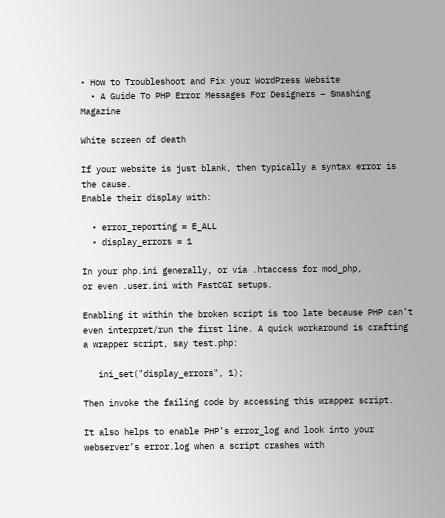• How to Troubleshoot and Fix your WordPress Website
  • A Guide To PHP Error Messages For Designers – Smashing Magazine

White screen of death

If your website is just blank, then typically a syntax error is the cause.
Enable their display with:

  • error_reporting = E_ALL
  • display_errors = 1

In your php.ini generally, or via .htaccess for mod_php,
or even .user.ini with FastCGI setups.

Enabling it within the broken script is too late because PHP can’t even interpret/run the first line. A quick workaround is crafting a wrapper script, say test.php:

   ini_set("display_errors", 1);

Then invoke the failing code by accessing this wrapper script.

It also helps to enable PHP’s error_log and look into your webserver’s error.log when a script crashes with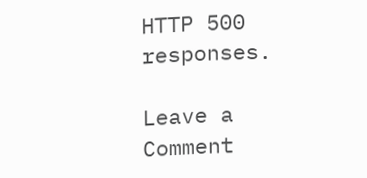HTTP 500 responses.

Leave a Comment